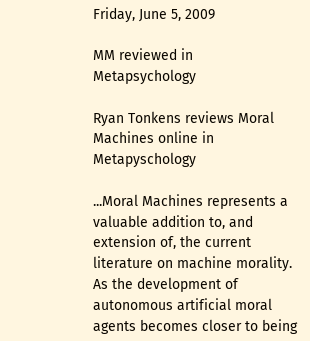Friday, June 5, 2009

MM reviewed in Metapsychology

Ryan Tonkens reviews Moral Machines online in Metapyschology

...Moral Machines represents a valuable addition to, and extension of, the current literature on machine morality. As the development of autonomous artificial moral agents becomes closer to being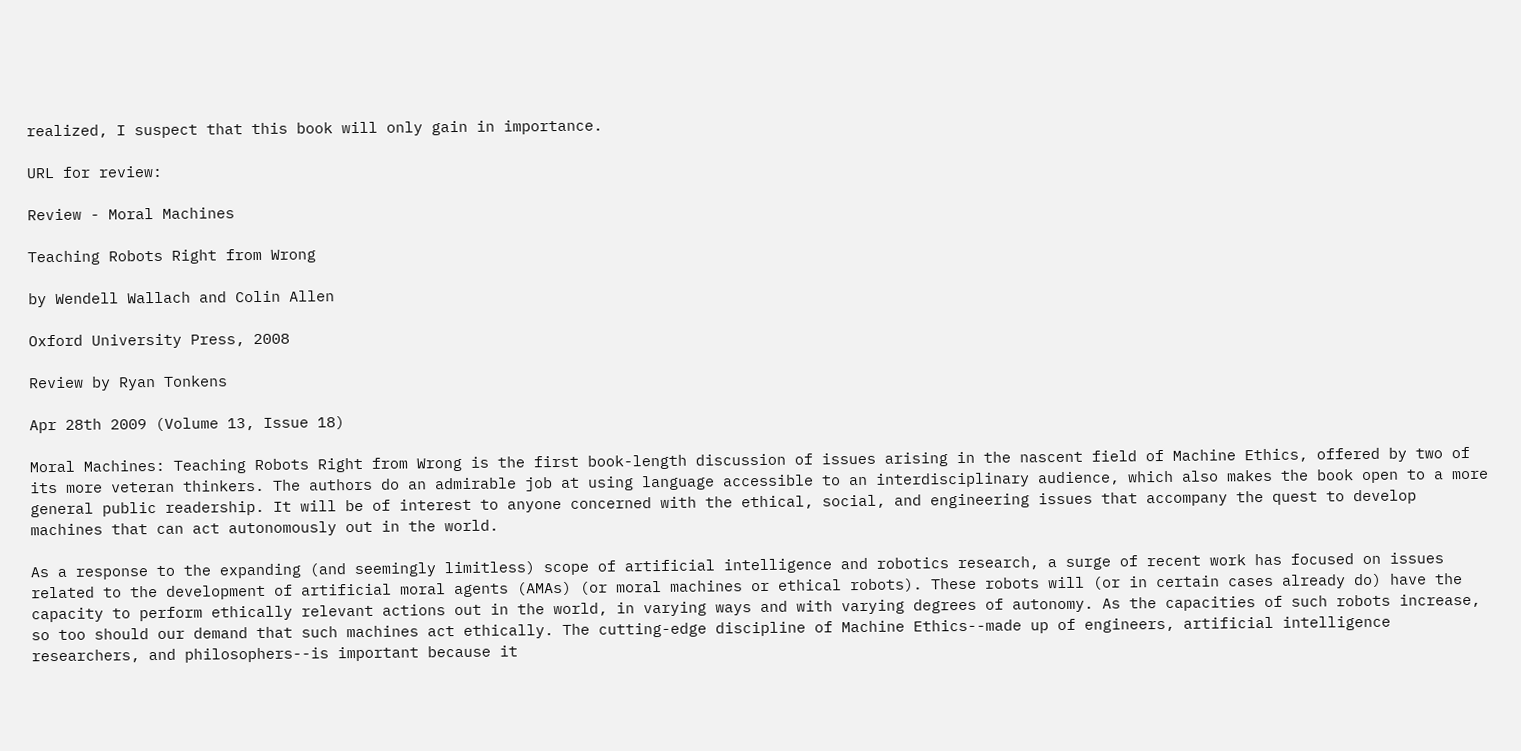realized, I suspect that this book will only gain in importance.

URL for review:

Review - Moral Machines

Teaching Robots Right from Wrong

by Wendell Wallach and Colin Allen

Oxford University Press, 2008

Review by Ryan Tonkens

Apr 28th 2009 (Volume 13, Issue 18)

Moral Machines: Teaching Robots Right from Wrong is the first book-length discussion of issues arising in the nascent field of Machine Ethics, offered by two of its more veteran thinkers. The authors do an admirable job at using language accessible to an interdisciplinary audience, which also makes the book open to a more general public readership. It will be of interest to anyone concerned with the ethical, social, and engineering issues that accompany the quest to develop machines that can act autonomously out in the world.

As a response to the expanding (and seemingly limitless) scope of artificial intelligence and robotics research, a surge of recent work has focused on issues related to the development of artificial moral agents (AMAs) (or moral machines or ethical robots). These robots will (or in certain cases already do) have the capacity to perform ethically relevant actions out in the world, in varying ways and with varying degrees of autonomy. As the capacities of such robots increase, so too should our demand that such machines act ethically. The cutting-edge discipline of Machine Ethics--made up of engineers, artificial intelligence researchers, and philosophers--is important because it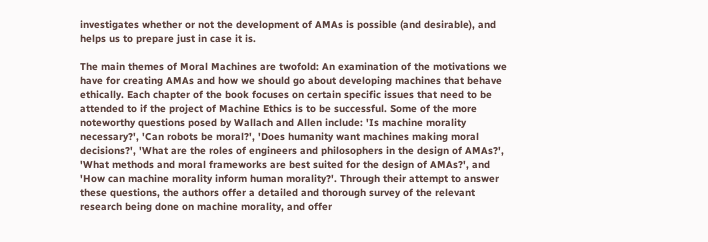investigates whether or not the development of AMAs is possible (and desirable), and helps us to prepare just in case it is.

The main themes of Moral Machines are twofold: An examination of the motivations we have for creating AMAs and how we should go about developing machines that behave ethically. Each chapter of the book focuses on certain specific issues that need to be attended to if the project of Machine Ethics is to be successful. Some of the more noteworthy questions posed by Wallach and Allen include: 'Is machine morality necessary?', 'Can robots be moral?', 'Does humanity want machines making moral decisions?', 'What are the roles of engineers and philosophers in the design of AMAs?', 'What methods and moral frameworks are best suited for the design of AMAs?', and 'How can machine morality inform human morality?'. Through their attempt to answer these questions, the authors offer a detailed and thorough survey of the relevant research being done on machine morality, and offer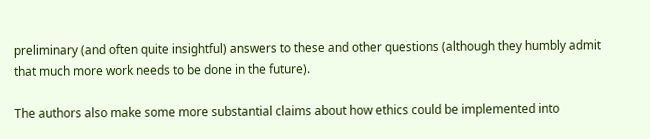preliminary (and often quite insightful) answers to these and other questions (although they humbly admit that much more work needs to be done in the future).

The authors also make some more substantial claims about how ethics could be implemented into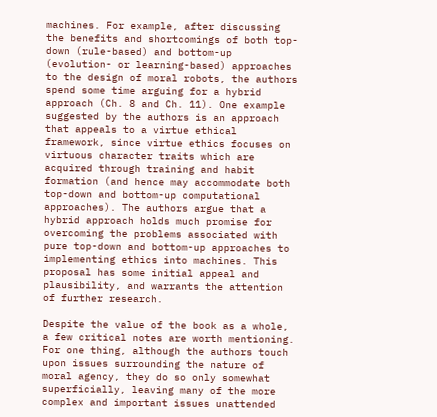machines. For example, after discussing the benefits and shortcomings of both top-down (rule-based) and bottom-up (evolution- or learning-based) approaches to the design of moral robots, the authors spend some time arguing for a hybrid approach (Ch. 8 and Ch. 11). One example suggested by the authors is an approach that appeals to a virtue ethical framework, since virtue ethics focuses on virtuous character traits which are acquired through training and habit formation (and hence may accommodate both top-down and bottom-up computational approaches). The authors argue that a hybrid approach holds much promise for overcoming the problems associated with pure top-down and bottom-up approaches to implementing ethics into machines. This proposal has some initial appeal and plausibility, and warrants the attention of further research.

Despite the value of the book as a whole, a few critical notes are worth mentioning. For one thing, although the authors touch upon issues surrounding the nature of moral agency, they do so only somewhat superficially, leaving many of the more complex and important issues unattended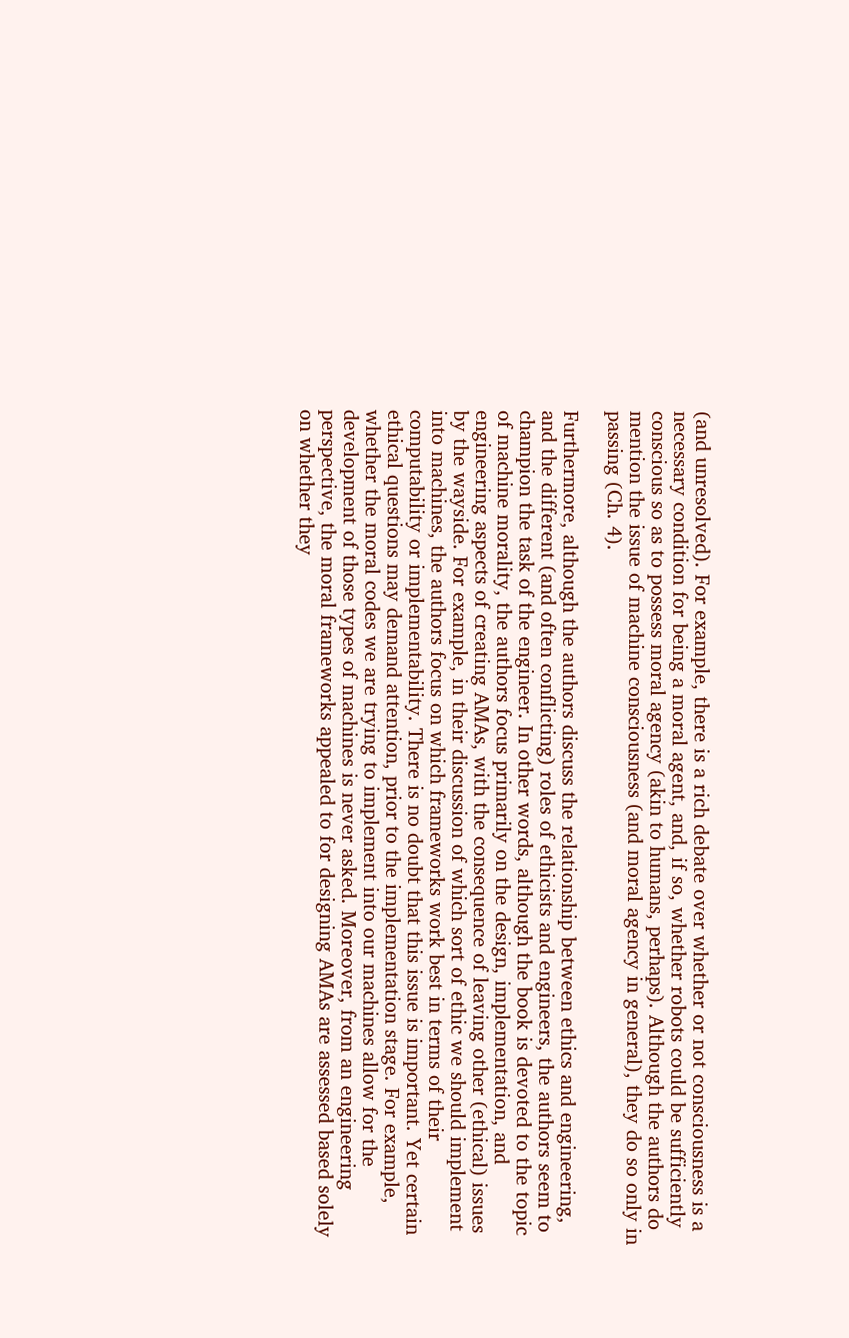(and unresolved). For example, there is a rich debate over whether or not consciousness is a necessary condition for being a moral agent, and, if so, whether robots could be sufficiently conscious so as to possess moral agency (akin to humans, perhaps). Although the authors do mention the issue of machine consciousness (and moral agency in general), they do so only in passing (Ch. 4).

Furthermore, although the authors discuss the relationship between ethics and engineering, and the different (and often conflicting) roles of ethicists and engineers, the authors seem to champion the task of the engineer. In other words, although the book is devoted to the topic of machine morality, the authors focus primarily on the design, implementation, and engineering aspects of creating AMAs, with the consequence of leaving other (ethical) issues by the wayside. For example, in their discussion of which sort of ethic we should implement into machines, the authors focus on which frameworks work best in terms of their computability or implementability. There is no doubt that this issue is important. Yet certain ethical questions may demand attention, prior to the implementation stage. For example, whether the moral codes we are trying to implement into our machines allow for the development of those types of machines is never asked. Moreover, from an engineering perspective, the moral frameworks appealed to for designing AMAs are assessed based solely on whether they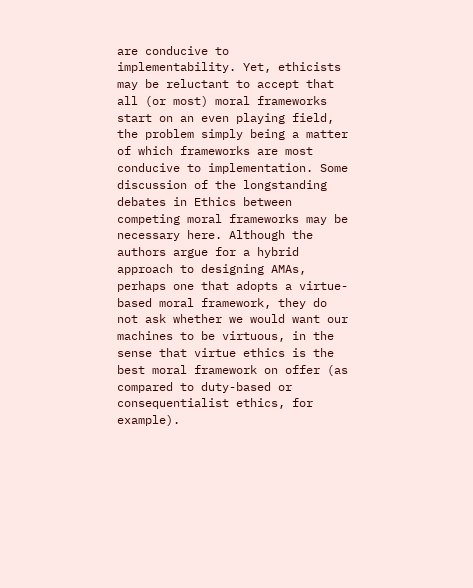are conducive to implementability. Yet, ethicists may be reluctant to accept that all (or most) moral frameworks start on an even playing field, the problem simply being a matter of which frameworks are most conducive to implementation. Some discussion of the longstanding debates in Ethics between competing moral frameworks may be necessary here. Although the authors argue for a hybrid approach to designing AMAs, perhaps one that adopts a virtue-based moral framework, they do not ask whether we would want our machines to be virtuous, in the sense that virtue ethics is the best moral framework on offer (as compared to duty-based or consequentialist ethics, for example).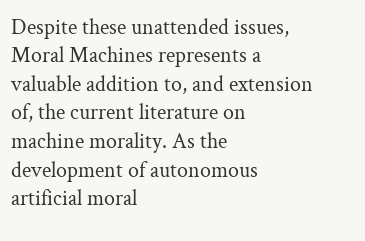Despite these unattended issues, Moral Machines represents a valuable addition to, and extension of, the current literature on machine morality. As the development of autonomous artificial moral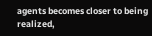agents becomes closer to being realized,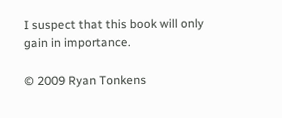I suspect that this book will only gain in importance.

© 2009 Ryan Tonkens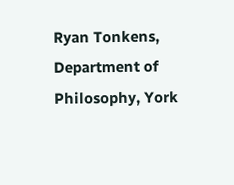Ryan Tonkens, Department of Philosophy, York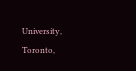University, Toronto,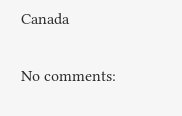Canada

No comments: